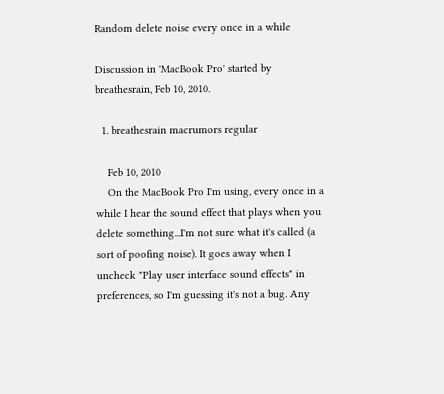Random delete noise every once in a while

Discussion in 'MacBook Pro' started by breathesrain, Feb 10, 2010.

  1. breathesrain macrumors regular

    Feb 10, 2010
    On the MacBook Pro I'm using, every once in a while I hear the sound effect that plays when you delete something...I'm not sure what it's called (a sort of poofing noise). It goes away when I uncheck "Play user interface sound effects" in preferences, so I'm guessing it's not a bug. Any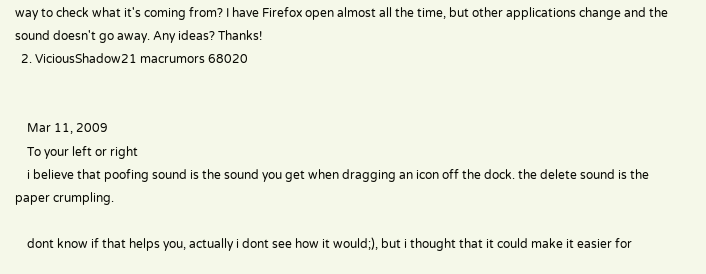way to check what it's coming from? I have Firefox open almost all the time, but other applications change and the sound doesn't go away. Any ideas? Thanks!
  2. ViciousShadow21 macrumors 68020


    Mar 11, 2009
    To your left or right
    i believe that poofing sound is the sound you get when dragging an icon off the dock. the delete sound is the paper crumpling.

    dont know if that helps you, actually i dont see how it would;), but i thought that it could make it easier for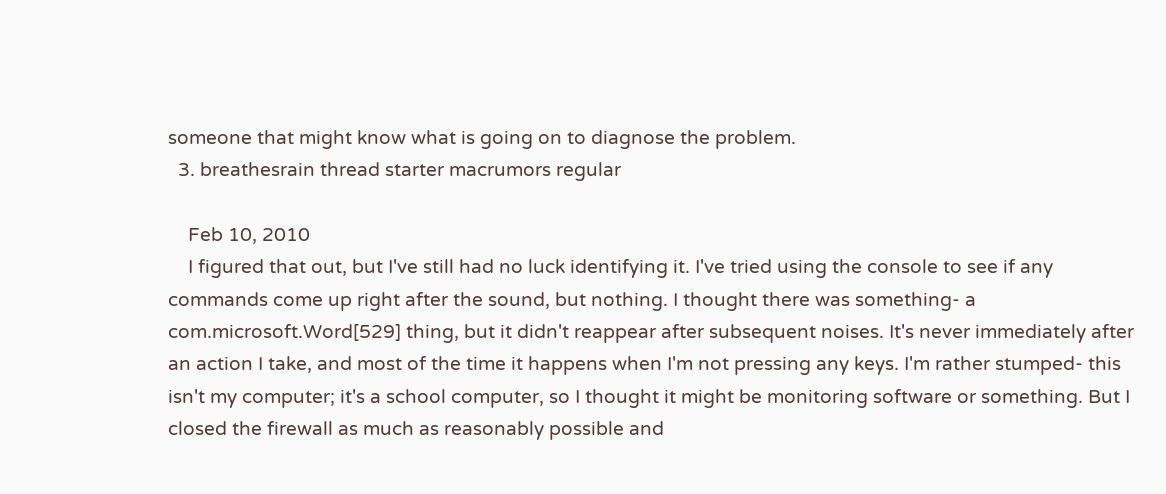someone that might know what is going on to diagnose the problem.
  3. breathesrain thread starter macrumors regular

    Feb 10, 2010
    I figured that out, but I've still had no luck identifying it. I've tried using the console to see if any commands come up right after the sound, but nothing. I thought there was something- a com.microsoft.Word[529] thing, but it didn't reappear after subsequent noises. It's never immediately after an action I take, and most of the time it happens when I'm not pressing any keys. I'm rather stumped- this isn't my computer; it's a school computer, so I thought it might be monitoring software or something. But I closed the firewall as much as reasonably possible and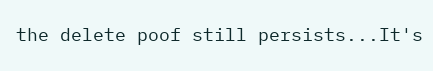the delete poof still persists...It's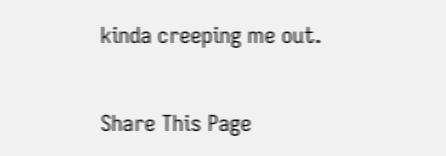kinda creeping me out.

Share This Page